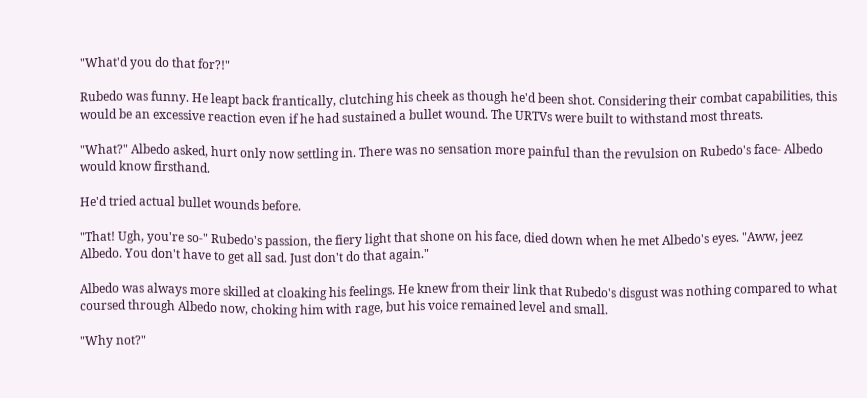"What'd you do that for?!"

Rubedo was funny. He leapt back frantically, clutching his cheek as though he'd been shot. Considering their combat capabilities, this would be an excessive reaction even if he had sustained a bullet wound. The URTVs were built to withstand most threats.

"What?" Albedo asked, hurt only now settling in. There was no sensation more painful than the revulsion on Rubedo's face- Albedo would know firsthand.

He'd tried actual bullet wounds before.

"That! Ugh, you're so-" Rubedo's passion, the fiery light that shone on his face, died down when he met Albedo's eyes. "Aww, jeez Albedo. You don't have to get all sad. Just don't do that again."

Albedo was always more skilled at cloaking his feelings. He knew from their link that Rubedo's disgust was nothing compared to what coursed through Albedo now, choking him with rage, but his voice remained level and small.

"Why not?"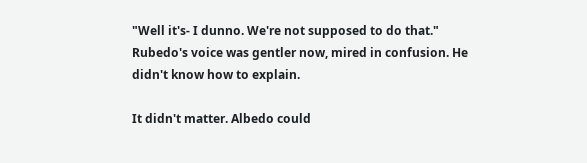"Well it's- I dunno. We're not supposed to do that." Rubedo's voice was gentler now, mired in confusion. He didn't know how to explain.

It didn't matter. Albedo could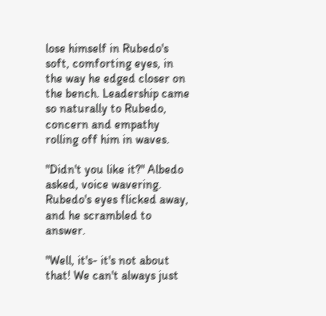lose himself in Rubedo's soft, comforting eyes, in the way he edged closer on the bench. Leadership came so naturally to Rubedo, concern and empathy rolling off him in waves.

"Didn't you like it?" Albedo asked, voice wavering. Rubedo's eyes flicked away, and he scrambled to answer.

"Well, it's- it's not about that! We can't always just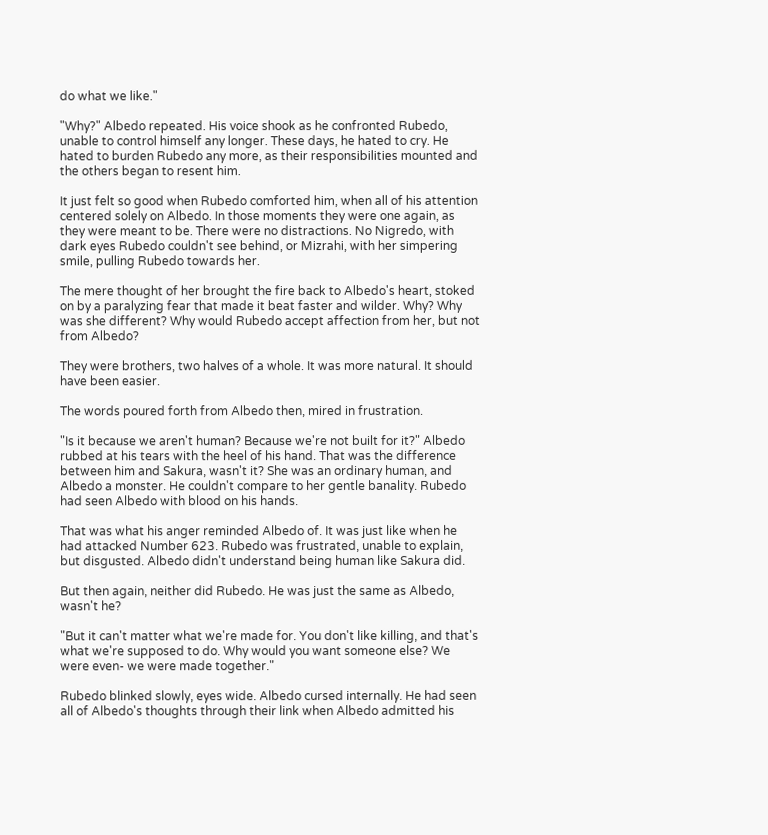do what we like."

"Why?" Albedo repeated. His voice shook as he confronted Rubedo, unable to control himself any longer. These days, he hated to cry. He hated to burden Rubedo any more, as their responsibilities mounted and the others began to resent him.

It just felt so good when Rubedo comforted him, when all of his attention centered solely on Albedo. In those moments they were one again, as they were meant to be. There were no distractions. No Nigredo, with dark eyes Rubedo couldn't see behind, or Mizrahi, with her simpering smile, pulling Rubedo towards her.

The mere thought of her brought the fire back to Albedo's heart, stoked on by a paralyzing fear that made it beat faster and wilder. Why? Why was she different? Why would Rubedo accept affection from her, but not from Albedo?

They were brothers, two halves of a whole. It was more natural. It should have been easier.

The words poured forth from Albedo then, mired in frustration.

"Is it because we aren't human? Because we're not built for it?" Albedo rubbed at his tears with the heel of his hand. That was the difference between him and Sakura, wasn't it? She was an ordinary human, and Albedo a monster. He couldn't compare to her gentle banality. Rubedo had seen Albedo with blood on his hands.

That was what his anger reminded Albedo of. It was just like when he had attacked Number 623. Rubedo was frustrated, unable to explain, but disgusted. Albedo didn't understand being human like Sakura did.

But then again, neither did Rubedo. He was just the same as Albedo, wasn't he?

"But it can't matter what we're made for. You don't like killing, and that's what we're supposed to do. Why would you want someone else? We were even- we were made together."

Rubedo blinked slowly, eyes wide. Albedo cursed internally. He had seen all of Albedo's thoughts through their link when Albedo admitted his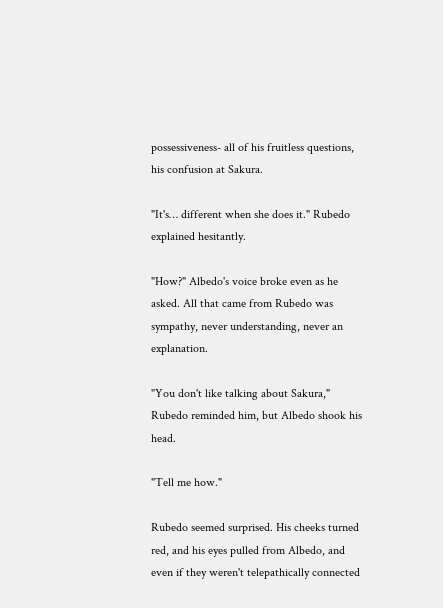possessiveness- all of his fruitless questions, his confusion at Sakura.

"It's… different when she does it." Rubedo explained hesitantly.

"How?" Albedo's voice broke even as he asked. All that came from Rubedo was sympathy, never understanding, never an explanation.

"You don't like talking about Sakura," Rubedo reminded him, but Albedo shook his head.

"Tell me how."

Rubedo seemed surprised. His cheeks turned red, and his eyes pulled from Albedo, and even if they weren't telepathically connected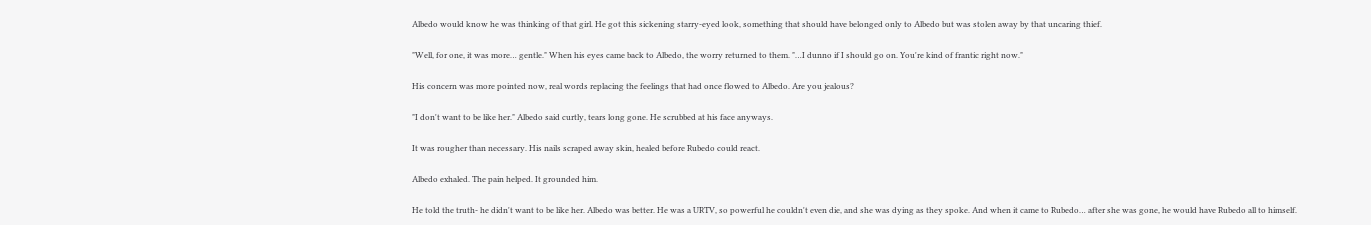Albedo would know he was thinking of that girl. He got this sickening starry-eyed look, something that should have belonged only to Albedo but was stolen away by that uncaring thief.

"Well, for one, it was more… gentle." When his eyes came back to Albedo, the worry returned to them. "…I dunno if I should go on. You're kind of frantic right now."

His concern was more pointed now, real words replacing the feelings that had once flowed to Albedo. Are you jealous?

"I don't want to be like her." Albedo said curtly, tears long gone. He scrubbed at his face anyways.

It was rougher than necessary. His nails scraped away skin, healed before Rubedo could react.

Albedo exhaled. The pain helped. It grounded him.

He told the truth- he didn't want to be like her. Albedo was better. He was a URTV, so powerful he couldn't even die, and she was dying as they spoke. And when it came to Rubedo… after she was gone, he would have Rubedo all to himself.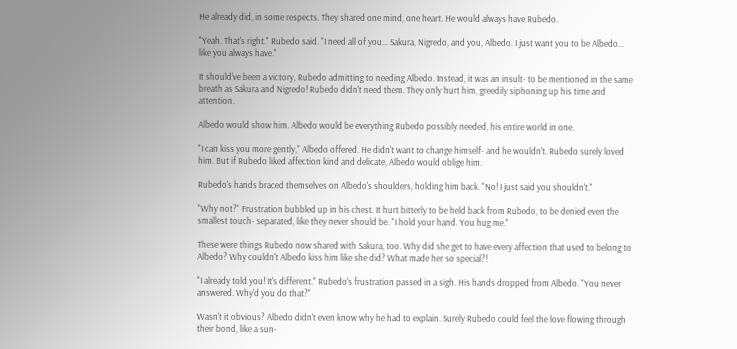He already did, in some respects. They shared one mind, one heart. He would always have Rubedo.

"Yeah. That's right." Rubedo said. "I need all of you… Sakura, Nigredo, and you, Albedo. I just want you to be Albedo… like you always have."

It should've been a victory, Rubedo admitting to needing Albedo. Instead, it was an insult- to be mentioned in the same breath as Sakura and Nigredo! Rubedo didn't need them. They only hurt him, greedily siphoning up his time and attention.

Albedo would show him. Albedo would be everything Rubedo possibly needed, his entire world in one.

"I can kiss you more gently," Albedo offered. He didn't want to change himself- and he wouldn't. Rubedo surely loved him. But if Rubedo liked affection kind and delicate, Albedo would oblige him.

Rubedo's hands braced themselves on Albedo's shoulders, holding him back. "No! I just said you shouldn't."

"Why not?" Frustration bubbled up in his chest. It hurt bitterly to be held back from Rubedo, to be denied even the smallest touch- separated, like they never should be. "I hold your hand. You hug me."

These were things Rubedo now shared with Sakura, too. Why did she get to have every affection that used to belong to Albedo? Why couldn't Albedo kiss him like she did? What made her so special?!

"I already told you! It's different." Rubedo's frustration passed in a sigh. His hands dropped from Albedo. "You never answered. Why'd you do that?"

Wasn't it obvious? Albedo didn't even know why he had to explain. Surely Rubedo could feel the love flowing through their bond, like a sun-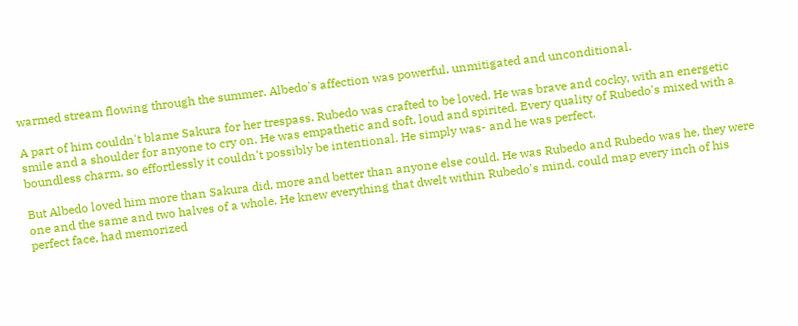warmed stream flowing through the summer. Albedo's affection was powerful, unmitigated and unconditional.

A part of him couldn't blame Sakura for her trespass. Rubedo was crafted to be loved. He was brave and cocky, with an energetic smile and a shoulder for anyone to cry on. He was empathetic and soft, loud and spirited. Every quality of Rubedo's mixed with a boundless charm, so effortlessly it couldn't possibly be intentional. He simply was- and he was perfect.

But Albedo loved him more than Sakura did, more and better than anyone else could. He was Rubedo and Rubedo was he, they were one and the same and two halves of a whole. He knew everything that dwelt within Rubedo's mind, could map every inch of his perfect face, had memorized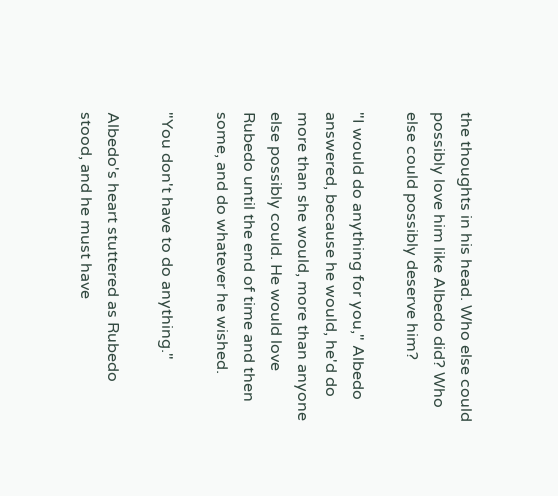the thoughts in his head. Who else could possibly love him like Albedo did? Who else could possibly deserve him?

"I would do anything for you," Albedo answered, because he would, he'd do more than she would, more than anyone else possibly could. He would love Rubedo until the end of time and then some, and do whatever he wished.

"You don't have to do anything."

Albedo's heart stuttered as Rubedo stood, and he must have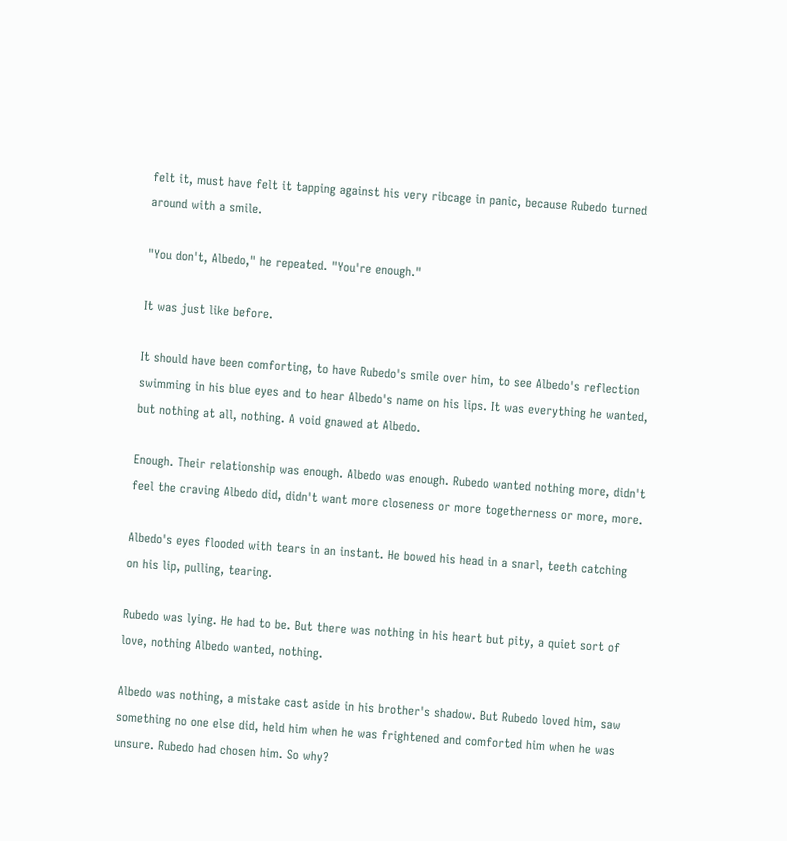felt it, must have felt it tapping against his very ribcage in panic, because Rubedo turned around with a smile.

"You don't, Albedo," he repeated. "You're enough."

It was just like before.

It should have been comforting, to have Rubedo's smile over him, to see Albedo's reflection swimming in his blue eyes and to hear Albedo's name on his lips. It was everything he wanted, but nothing at all, nothing. A void gnawed at Albedo.

Enough. Their relationship was enough. Albedo was enough. Rubedo wanted nothing more, didn't feel the craving Albedo did, didn't want more closeness or more togetherness or more, more.

Albedo's eyes flooded with tears in an instant. He bowed his head in a snarl, teeth catching on his lip, pulling, tearing.

Rubedo was lying. He had to be. But there was nothing in his heart but pity, a quiet sort of love, nothing Albedo wanted, nothing.

Albedo was nothing, a mistake cast aside in his brother's shadow. But Rubedo loved him, saw something no one else did, held him when he was frightened and comforted him when he was unsure. Rubedo had chosen him. So why?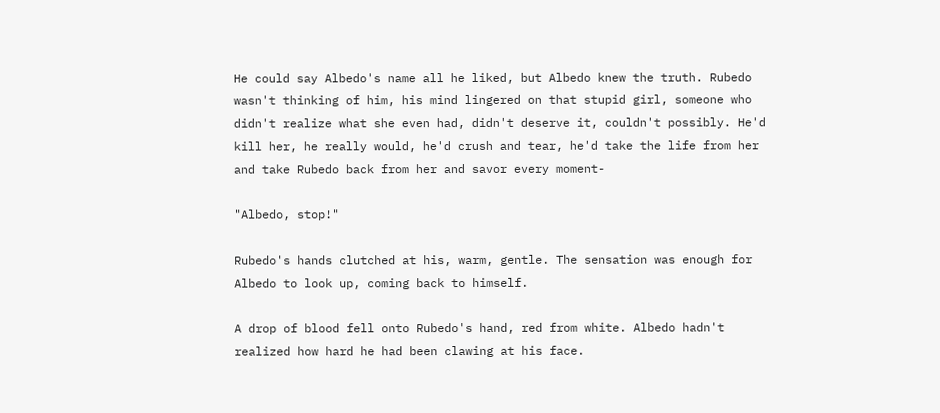He could say Albedo's name all he liked, but Albedo knew the truth. Rubedo wasn't thinking of him, his mind lingered on that stupid girl, someone who didn't realize what she even had, didn't deserve it, couldn't possibly. He'd kill her, he really would, he'd crush and tear, he'd take the life from her and take Rubedo back from her and savor every moment-

"Albedo, stop!"

Rubedo's hands clutched at his, warm, gentle. The sensation was enough for Albedo to look up, coming back to himself.

A drop of blood fell onto Rubedo's hand, red from white. Albedo hadn't realized how hard he had been clawing at his face.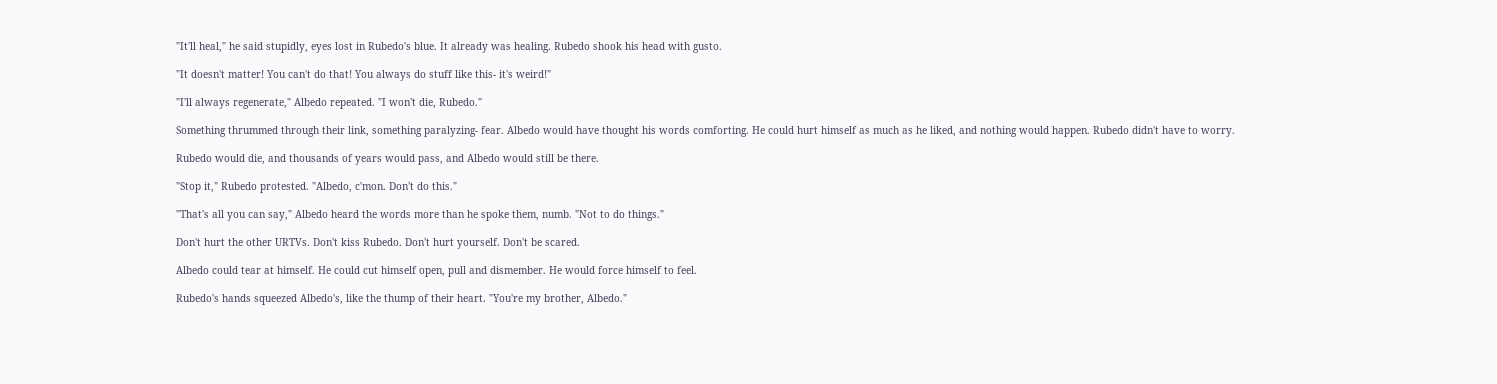"It'll heal," he said stupidly, eyes lost in Rubedo's blue. It already was healing. Rubedo shook his head with gusto.

"It doesn't matter! You can't do that! You always do stuff like this- it's weird!"

"I'll always regenerate," Albedo repeated. "I won't die, Rubedo."

Something thrummed through their link, something paralyzing- fear. Albedo would have thought his words comforting. He could hurt himself as much as he liked, and nothing would happen. Rubedo didn't have to worry.

Rubedo would die, and thousands of years would pass, and Albedo would still be there.

"Stop it," Rubedo protested. "Albedo, c'mon. Don't do this."

"That's all you can say," Albedo heard the words more than he spoke them, numb. "Not to do things."

Don't hurt the other URTVs. Don't kiss Rubedo. Don't hurt yourself. Don't be scared.

Albedo could tear at himself. He could cut himself open, pull and dismember. He would force himself to feel.

Rubedo's hands squeezed Albedo's, like the thump of their heart. "You're my brother, Albedo."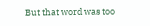But that word was too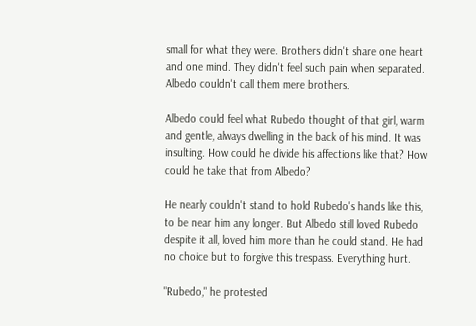small for what they were. Brothers didn't share one heart and one mind. They didn't feel such pain when separated. Albedo couldn't call them mere brothers.

Albedo could feel what Rubedo thought of that girl, warm and gentle, always dwelling in the back of his mind. It was insulting. How could he divide his affections like that? How could he take that from Albedo?

He nearly couldn't stand to hold Rubedo's hands like this, to be near him any longer. But Albedo still loved Rubedo despite it all, loved him more than he could stand. He had no choice but to forgive this trespass. Everything hurt.

"Rubedo," he protested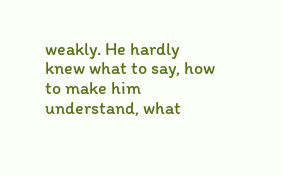weakly. He hardly knew what to say, how to make him understand, what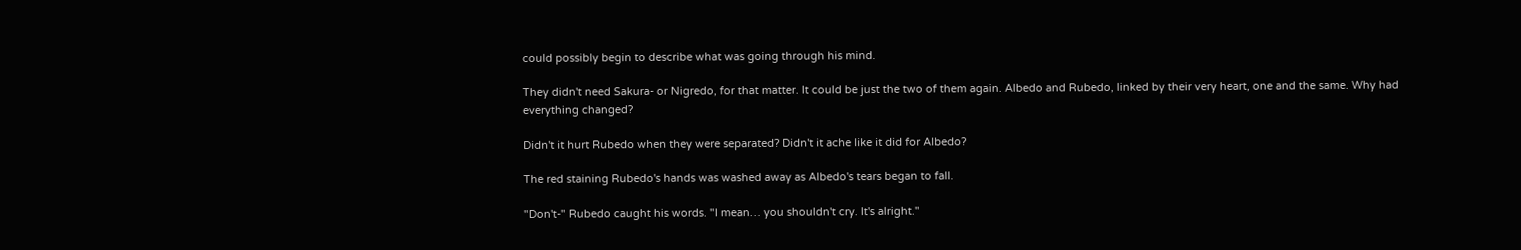could possibly begin to describe what was going through his mind.

They didn't need Sakura- or Nigredo, for that matter. It could be just the two of them again. Albedo and Rubedo, linked by their very heart, one and the same. Why had everything changed?

Didn't it hurt Rubedo when they were separated? Didn't it ache like it did for Albedo?

The red staining Rubedo's hands was washed away as Albedo's tears began to fall.

"Don't-" Rubedo caught his words. "I mean… you shouldn't cry. It's alright."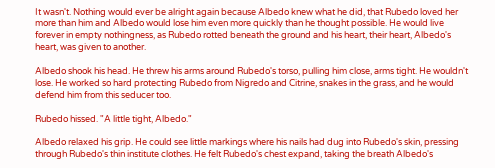It wasn't. Nothing would ever be alright again because Albedo knew what he did, that Rubedo loved her more than him and Albedo would lose him even more quickly than he thought possible. He would live forever in empty nothingness, as Rubedo rotted beneath the ground and his heart, their heart, Albedo's heart, was given to another.

Albedo shook his head. He threw his arms around Rubedo's torso, pulling him close, arms tight. He wouldn't lose. He worked so hard protecting Rubedo from Nigredo and Citrine, snakes in the grass, and he would defend him from this seducer too.

Rubedo hissed. "A little tight, Albedo."

Albedo relaxed his grip. He could see little markings where his nails had dug into Rubedo's skin, pressing through Rubedo's thin institute clothes. He felt Rubedo's chest expand, taking the breath Albedo's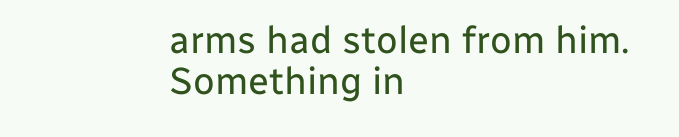arms had stolen from him. Something in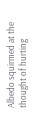Albedo squirmed at the thought of hurting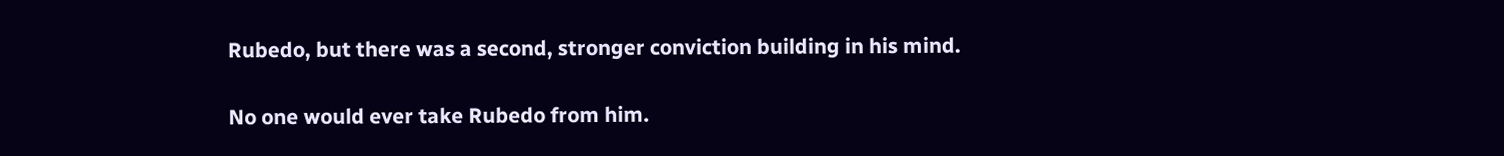Rubedo, but there was a second, stronger conviction building in his mind.

No one would ever take Rubedo from him.